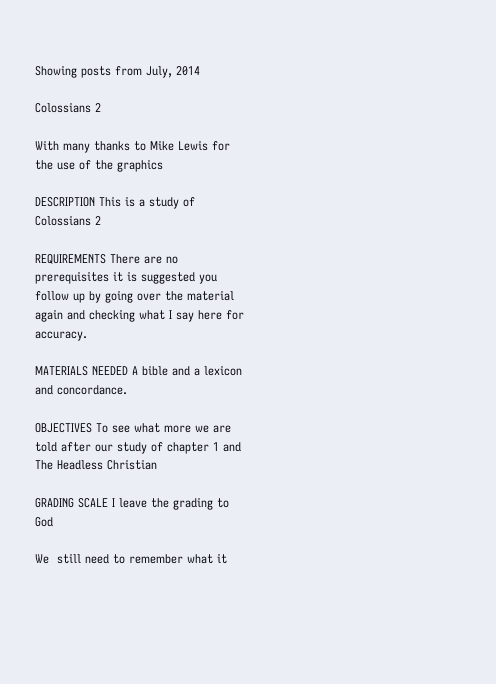Showing posts from July, 2014

Colossians 2

With many thanks to Mike Lewis for the use of the graphics

DESCRIPTION This is a study of Colossians 2

REQUIREMENTS There are no prerequisites it is suggested you follow up by going over the material again and checking what I say here for accuracy.

MATERIALS NEEDED A bible and a lexicon and concordance.

OBJECTIVES To see what more we are told after our study of chapter 1 and The Headless Christian

GRADING SCALE I leave the grading to God

We  still need to remember what it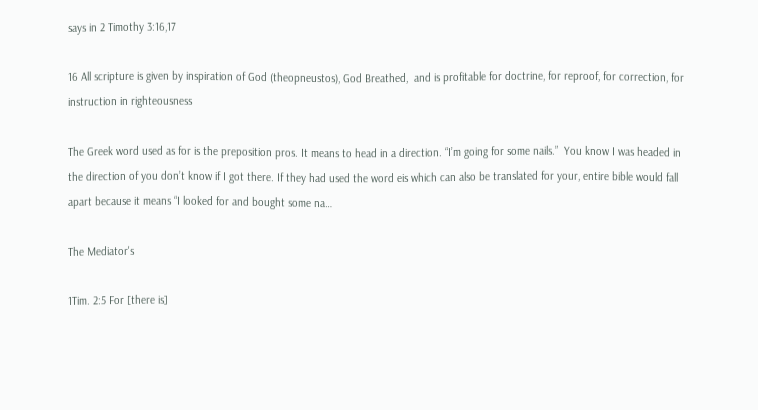says in 2 Timothy 3:16,17

16 All scripture is given by inspiration of God (theopneustos), God Breathed,  and is profitable for doctrine, for reproof, for correction, for instruction in righteousness

The Greek word used as for is the preposition pros. It means to head in a direction. “I’m going for some nails.”  You know I was headed in the direction of you don’t know if I got there. If they had used the word eis which can also be translated for your, entire bible would fall apart because it means “I looked for and bought some na…

The Mediator's

1Tim. 2:5 For [there is]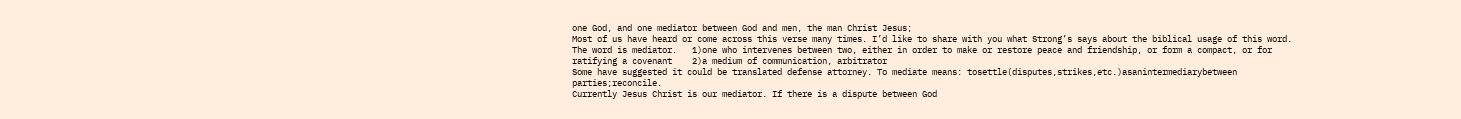one God, and one mediator between God and men, the man Christ Jesus;
Most of us have heard or come across this verse many times. I’d like to share with you what Strong’s says about the biblical usage of this word. The word is mediator.   1)one who intervenes between two, either in order to make or restore peace and friendship, or form a compact, or for ratifying a covenant    2)a medium of communication, arbitrator
Some have suggested it could be translated defense attorney. To mediate means: tosettle(disputes,strikes,etc.)asanintermediarybetween parties;reconcile.
Currently Jesus Christ is our mediator. If there is a dispute between God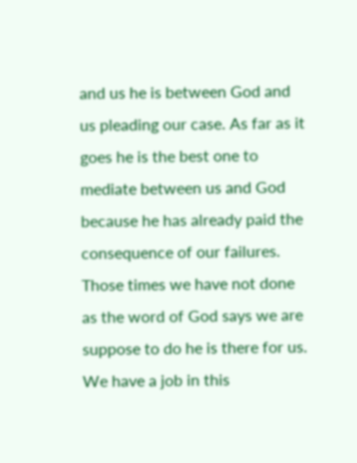and us he is between God and us pleading our case. As far as it goes he is the best one to mediate between us and God because he has already paid the consequence of our failures. Those times we have not done as the word of God says we are suppose to do he is there for us.
We have a job in this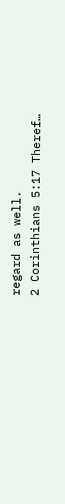regard as well.
2 Corinthians 5:17 Theref…